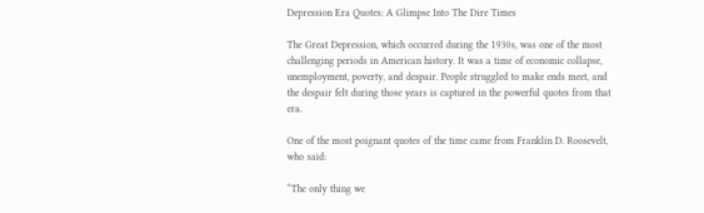Depression Era Quotes: A Glimpse Into The Dire Times

The Great Depression, which occurred during the 1930s, was one of the most challenging periods in American history. It was a time of economic collapse, unemployment, poverty, and despair. People struggled to make ends meet, and the despair felt during those years is captured in the powerful quotes from that era.

One of the most poignant quotes of the time came from Franklin D. Roosevelt, who said:

“The only thing we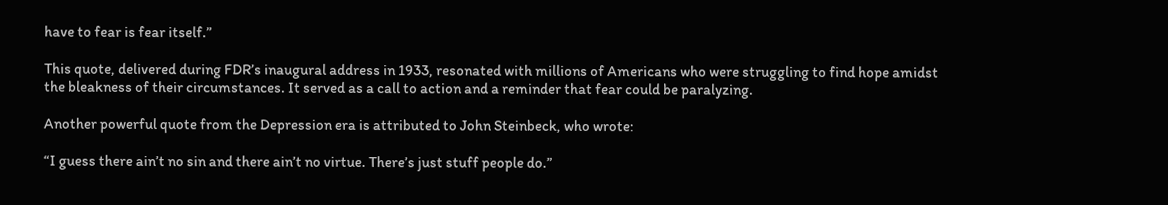have to fear is fear itself.”

This quote, delivered during FDR’s inaugural address in 1933, resonated with millions of Americans who were struggling to find hope amidst the bleakness of their circumstances. It served as a call to action and a reminder that fear could be paralyzing.

Another powerful quote from the Depression era is attributed to John Steinbeck, who wrote:

“I guess there ain’t no sin and there ain’t no virtue. There’s just stuff people do.”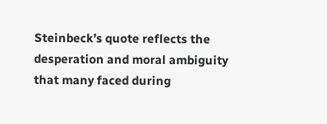Steinbeck’s quote reflects the desperation and moral ambiguity that many faced during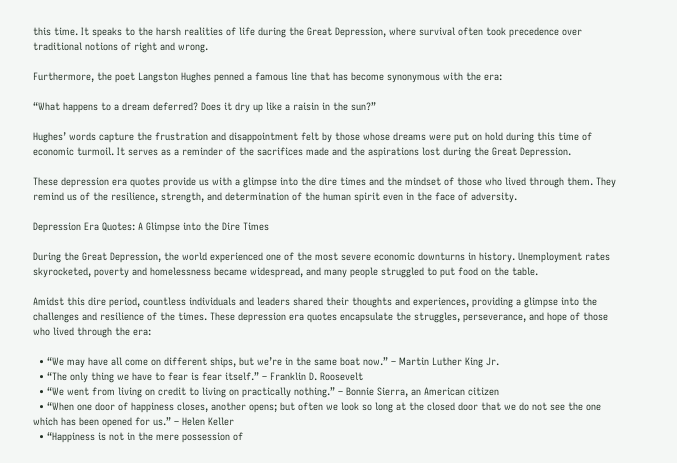this time. It speaks to the harsh realities of life during the Great Depression, where survival often took precedence over traditional notions of right and wrong.

Furthermore, the poet Langston Hughes penned a famous line that has become synonymous with the era:

“What happens to a dream deferred? Does it dry up like a raisin in the sun?”

Hughes’ words capture the frustration and disappointment felt by those whose dreams were put on hold during this time of economic turmoil. It serves as a reminder of the sacrifices made and the aspirations lost during the Great Depression.

These depression era quotes provide us with a glimpse into the dire times and the mindset of those who lived through them. They remind us of the resilience, strength, and determination of the human spirit even in the face of adversity.

Depression Era Quotes: A Glimpse into the Dire Times

During the Great Depression, the world experienced one of the most severe economic downturns in history. Unemployment rates skyrocketed, poverty and homelessness became widespread, and many people struggled to put food on the table.

Amidst this dire period, countless individuals and leaders shared their thoughts and experiences, providing a glimpse into the challenges and resilience of the times. These depression era quotes encapsulate the struggles, perseverance, and hope of those who lived through the era:

  • “We may have all come on different ships, but we’re in the same boat now.” – Martin Luther King Jr.
  • “The only thing we have to fear is fear itself.” – Franklin D. Roosevelt
  • “We went from living on credit to living on practically nothing.” – Bonnie Sierra, an American citizen
  • “When one door of happiness closes, another opens; but often we look so long at the closed door that we do not see the one which has been opened for us.” – Helen Keller
  • “Happiness is not in the mere possession of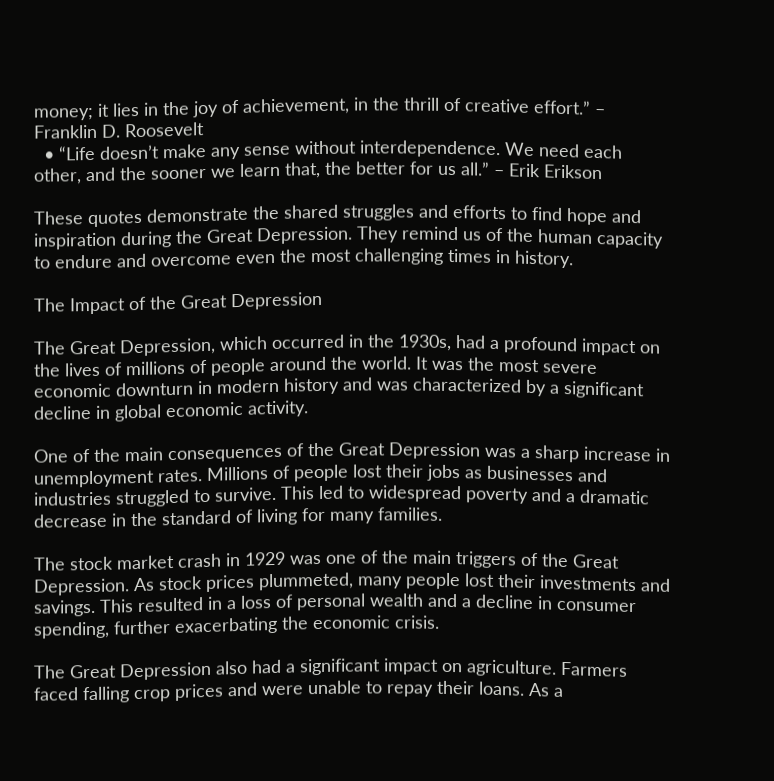money; it lies in the joy of achievement, in the thrill of creative effort.” – Franklin D. Roosevelt
  • “Life doesn’t make any sense without interdependence. We need each other, and the sooner we learn that, the better for us all.” – Erik Erikson

These quotes demonstrate the shared struggles and efforts to find hope and inspiration during the Great Depression. They remind us of the human capacity to endure and overcome even the most challenging times in history.

The Impact of the Great Depression

The Great Depression, which occurred in the 1930s, had a profound impact on the lives of millions of people around the world. It was the most severe economic downturn in modern history and was characterized by a significant decline in global economic activity.

One of the main consequences of the Great Depression was a sharp increase in unemployment rates. Millions of people lost their jobs as businesses and industries struggled to survive. This led to widespread poverty and a dramatic decrease in the standard of living for many families.

The stock market crash in 1929 was one of the main triggers of the Great Depression. As stock prices plummeted, many people lost their investments and savings. This resulted in a loss of personal wealth and a decline in consumer spending, further exacerbating the economic crisis.

The Great Depression also had a significant impact on agriculture. Farmers faced falling crop prices and were unable to repay their loans. As a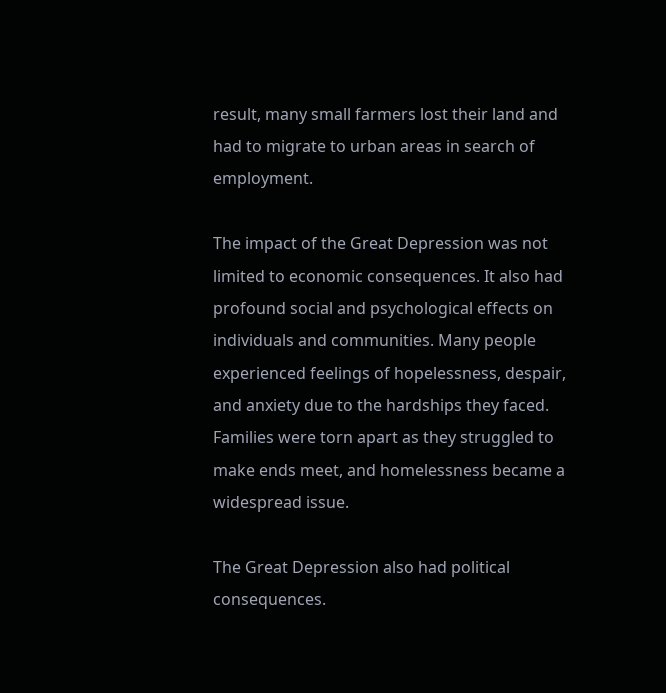result, many small farmers lost their land and had to migrate to urban areas in search of employment.

The impact of the Great Depression was not limited to economic consequences. It also had profound social and psychological effects on individuals and communities. Many people experienced feelings of hopelessness, despair, and anxiety due to the hardships they faced. Families were torn apart as they struggled to make ends meet, and homelessness became a widespread issue.

The Great Depression also had political consequences.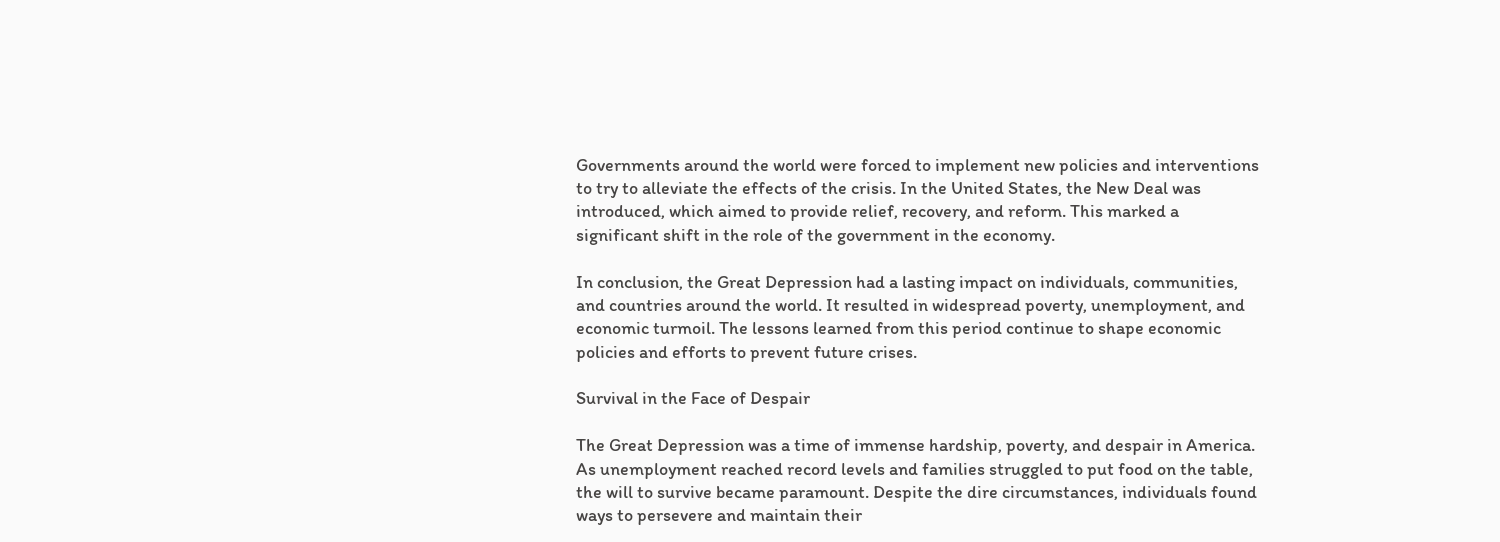Governments around the world were forced to implement new policies and interventions to try to alleviate the effects of the crisis. In the United States, the New Deal was introduced, which aimed to provide relief, recovery, and reform. This marked a significant shift in the role of the government in the economy.

In conclusion, the Great Depression had a lasting impact on individuals, communities, and countries around the world. It resulted in widespread poverty, unemployment, and economic turmoil. The lessons learned from this period continue to shape economic policies and efforts to prevent future crises.

Survival in the Face of Despair

The Great Depression was a time of immense hardship, poverty, and despair in America. As unemployment reached record levels and families struggled to put food on the table, the will to survive became paramount. Despite the dire circumstances, individuals found ways to persevere and maintain their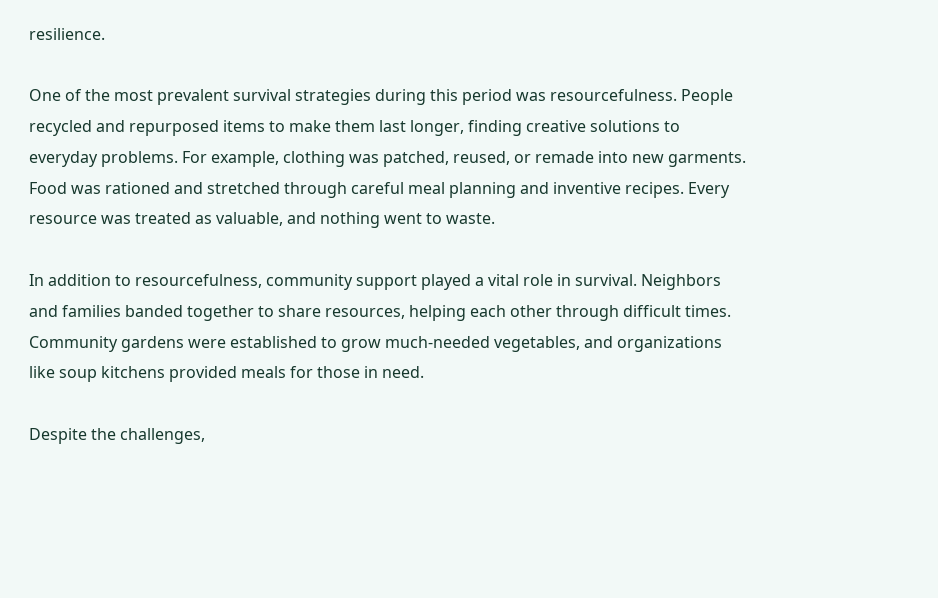resilience.

One of the most prevalent survival strategies during this period was resourcefulness. People recycled and repurposed items to make them last longer, finding creative solutions to everyday problems. For example, clothing was patched, reused, or remade into new garments. Food was rationed and stretched through careful meal planning and inventive recipes. Every resource was treated as valuable, and nothing went to waste.

In addition to resourcefulness, community support played a vital role in survival. Neighbors and families banded together to share resources, helping each other through difficult times. Community gardens were established to grow much-needed vegetables, and organizations like soup kitchens provided meals for those in need.

Despite the challenges,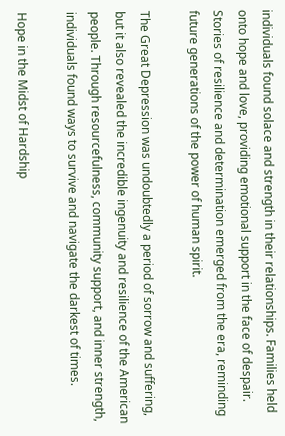individuals found solace and strength in their relationships. Families held onto hope and love, providing emotional support in the face of despair. Stories of resilience and determination emerged from the era, reminding future generations of the power of human spirit.

The Great Depression was undoubtedly a period of sorrow and suffering, but it also revealed the incredible ingenuity and resilience of the American people. Through resourcefulness, community support, and inner strength, individuals found ways to survive and navigate the darkest of times.

Hope in the Midst of Hardship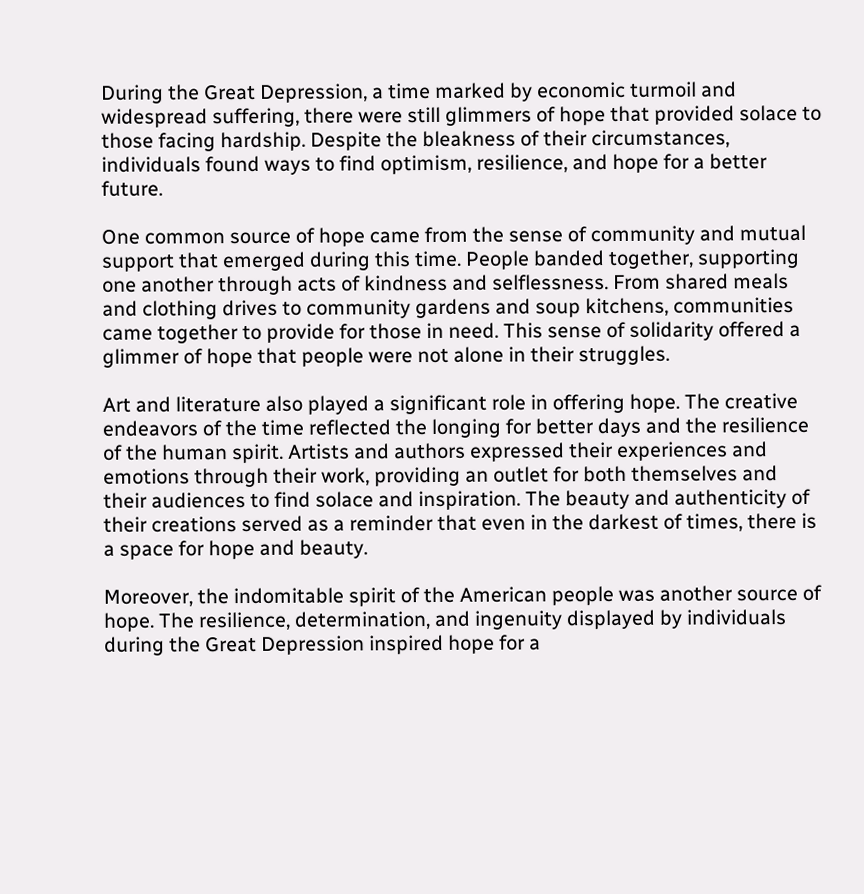During the Great Depression, a time marked by economic turmoil and widespread suffering, there were still glimmers of hope that provided solace to those facing hardship. Despite the bleakness of their circumstances, individuals found ways to find optimism, resilience, and hope for a better future.

One common source of hope came from the sense of community and mutual support that emerged during this time. People banded together, supporting one another through acts of kindness and selflessness. From shared meals and clothing drives to community gardens and soup kitchens, communities came together to provide for those in need. This sense of solidarity offered a glimmer of hope that people were not alone in their struggles.

Art and literature also played a significant role in offering hope. The creative endeavors of the time reflected the longing for better days and the resilience of the human spirit. Artists and authors expressed their experiences and emotions through their work, providing an outlet for both themselves and their audiences to find solace and inspiration. The beauty and authenticity of their creations served as a reminder that even in the darkest of times, there is a space for hope and beauty.

Moreover, the indomitable spirit of the American people was another source of hope. The resilience, determination, and ingenuity displayed by individuals during the Great Depression inspired hope for a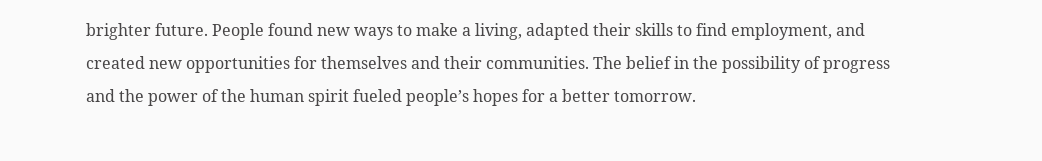brighter future. People found new ways to make a living, adapted their skills to find employment, and created new opportunities for themselves and their communities. The belief in the possibility of progress and the power of the human spirit fueled people’s hopes for a better tomorrow.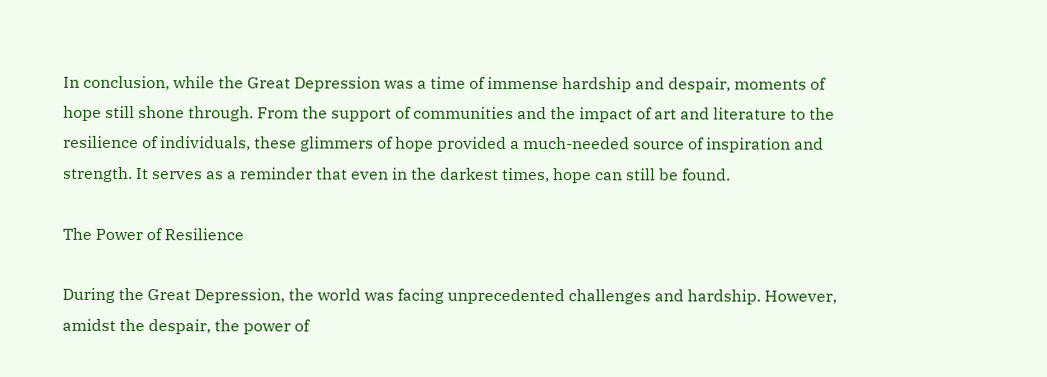In conclusion, while the Great Depression was a time of immense hardship and despair, moments of hope still shone through. From the support of communities and the impact of art and literature to the resilience of individuals, these glimmers of hope provided a much-needed source of inspiration and strength. It serves as a reminder that even in the darkest times, hope can still be found.

The Power of Resilience

During the Great Depression, the world was facing unprecedented challenges and hardship. However, amidst the despair, the power of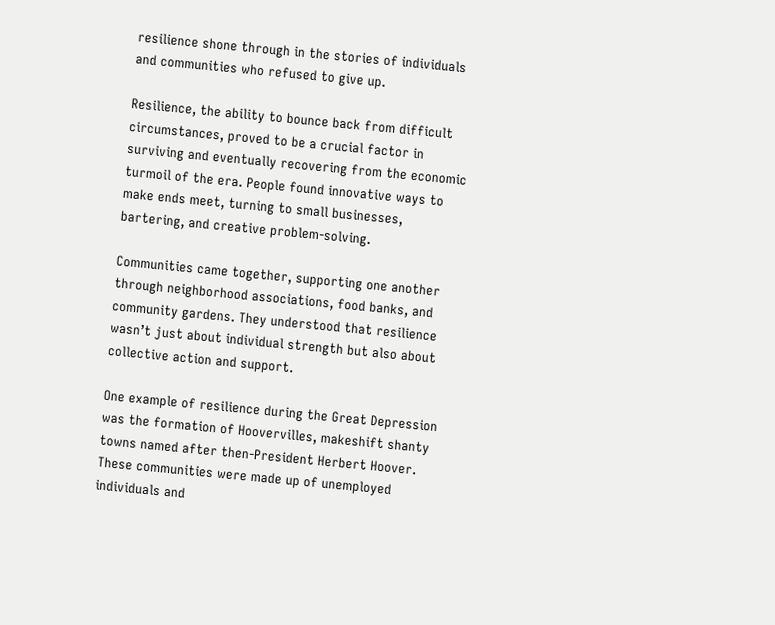resilience shone through in the stories of individuals and communities who refused to give up.

Resilience, the ability to bounce back from difficult circumstances, proved to be a crucial factor in surviving and eventually recovering from the economic turmoil of the era. People found innovative ways to make ends meet, turning to small businesses, bartering, and creative problem-solving.

Communities came together, supporting one another through neighborhood associations, food banks, and community gardens. They understood that resilience wasn’t just about individual strength but also about collective action and support.

One example of resilience during the Great Depression was the formation of Hoovervilles, makeshift shanty towns named after then-President Herbert Hoover. These communities were made up of unemployed individuals and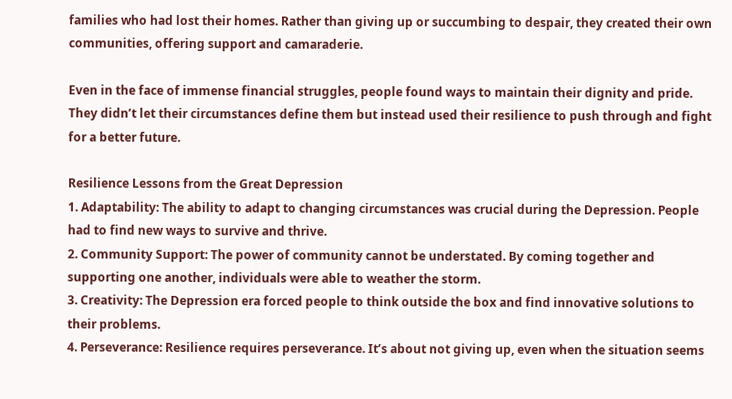families who had lost their homes. Rather than giving up or succumbing to despair, they created their own communities, offering support and camaraderie.

Even in the face of immense financial struggles, people found ways to maintain their dignity and pride. They didn’t let their circumstances define them but instead used their resilience to push through and fight for a better future.

Resilience Lessons from the Great Depression
1. Adaptability: The ability to adapt to changing circumstances was crucial during the Depression. People had to find new ways to survive and thrive.
2. Community Support: The power of community cannot be understated. By coming together and supporting one another, individuals were able to weather the storm.
3. Creativity: The Depression era forced people to think outside the box and find innovative solutions to their problems.
4. Perseverance: Resilience requires perseverance. It’s about not giving up, even when the situation seems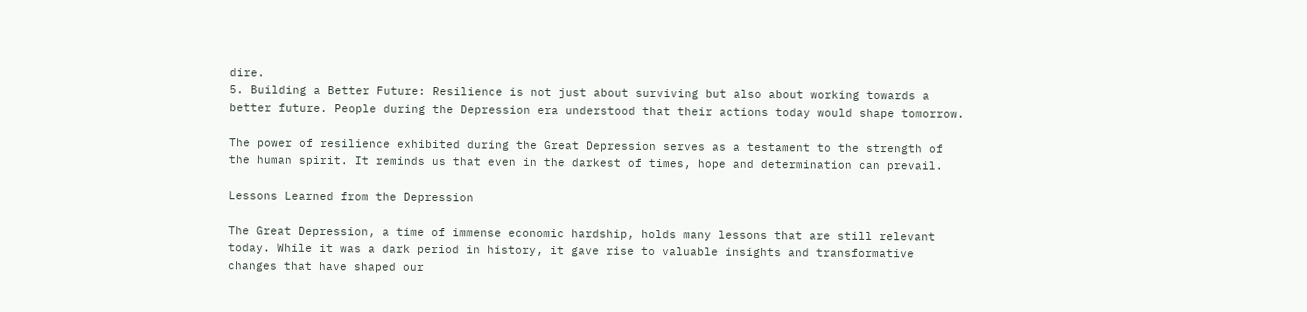dire.
5. Building a Better Future: Resilience is not just about surviving but also about working towards a better future. People during the Depression era understood that their actions today would shape tomorrow.

The power of resilience exhibited during the Great Depression serves as a testament to the strength of the human spirit. It reminds us that even in the darkest of times, hope and determination can prevail.

Lessons Learned from the Depression

The Great Depression, a time of immense economic hardship, holds many lessons that are still relevant today. While it was a dark period in history, it gave rise to valuable insights and transformative changes that have shaped our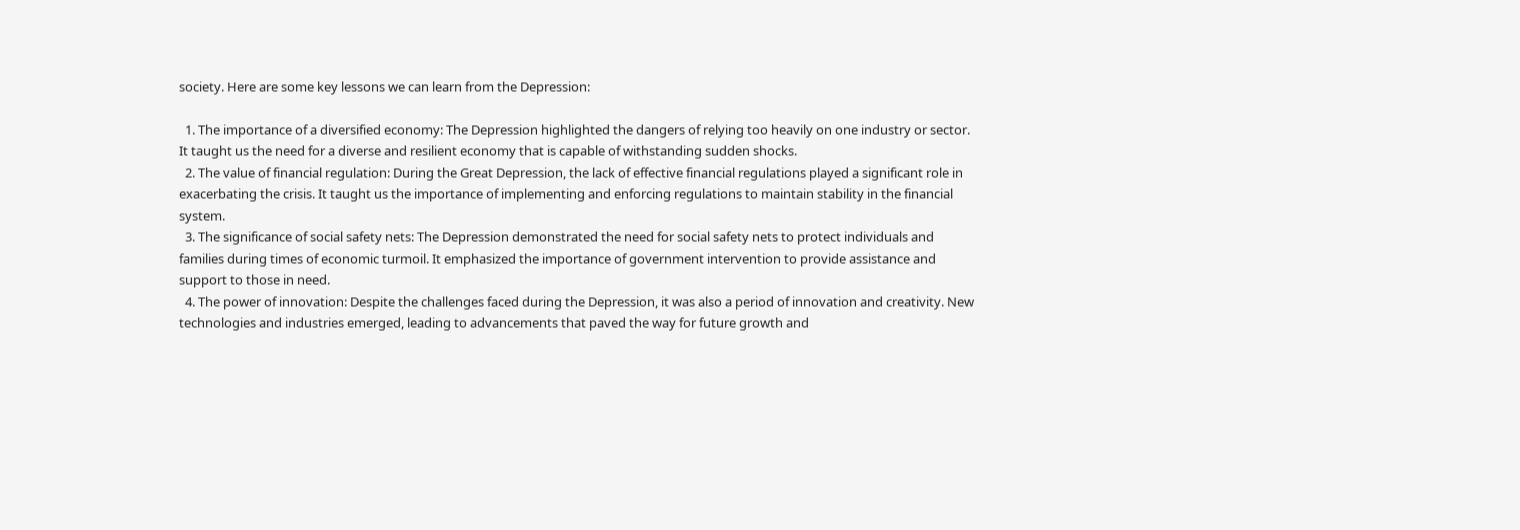society. Here are some key lessons we can learn from the Depression:

  1. The importance of a diversified economy: The Depression highlighted the dangers of relying too heavily on one industry or sector. It taught us the need for a diverse and resilient economy that is capable of withstanding sudden shocks.
  2. The value of financial regulation: During the Great Depression, the lack of effective financial regulations played a significant role in exacerbating the crisis. It taught us the importance of implementing and enforcing regulations to maintain stability in the financial system.
  3. The significance of social safety nets: The Depression demonstrated the need for social safety nets to protect individuals and families during times of economic turmoil. It emphasized the importance of government intervention to provide assistance and support to those in need.
  4. The power of innovation: Despite the challenges faced during the Depression, it was also a period of innovation and creativity. New technologies and industries emerged, leading to advancements that paved the way for future growth and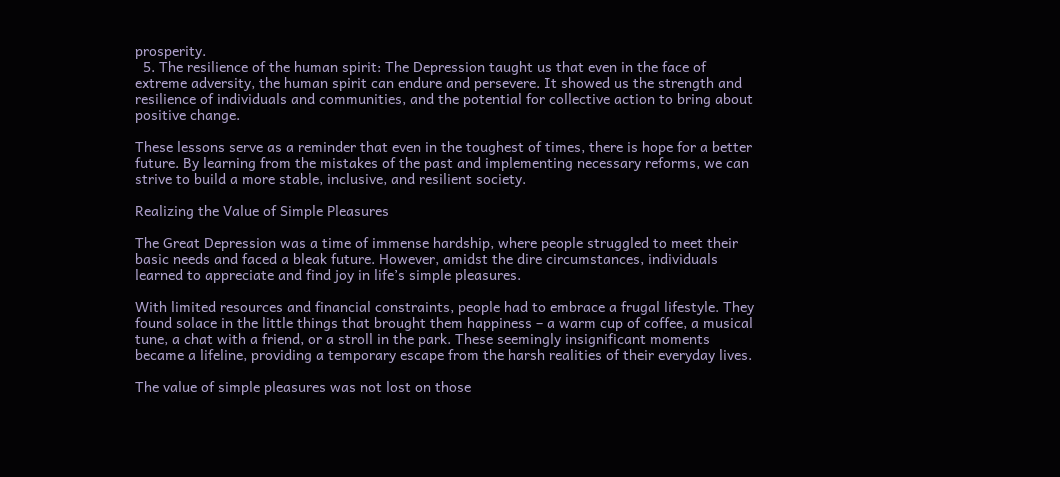prosperity.
  5. The resilience of the human spirit: The Depression taught us that even in the face of extreme adversity, the human spirit can endure and persevere. It showed us the strength and resilience of individuals and communities, and the potential for collective action to bring about positive change.

These lessons serve as a reminder that even in the toughest of times, there is hope for a better future. By learning from the mistakes of the past and implementing necessary reforms, we can strive to build a more stable, inclusive, and resilient society.

Realizing the Value of Simple Pleasures

The Great Depression was a time of immense hardship, where people struggled to meet their basic needs and faced a bleak future. However, amidst the dire circumstances, individuals learned to appreciate and find joy in life’s simple pleasures.

With limited resources and financial constraints, people had to embrace a frugal lifestyle. They found solace in the little things that brought them happiness – a warm cup of coffee, a musical tune, a chat with a friend, or a stroll in the park. These seemingly insignificant moments became a lifeline, providing a temporary escape from the harsh realities of their everyday lives.

The value of simple pleasures was not lost on those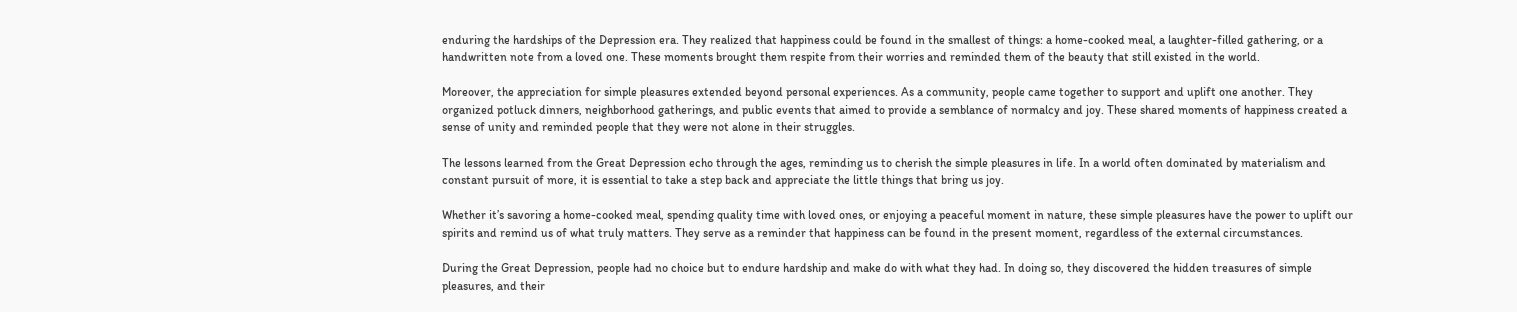enduring the hardships of the Depression era. They realized that happiness could be found in the smallest of things: a home-cooked meal, a laughter-filled gathering, or a handwritten note from a loved one. These moments brought them respite from their worries and reminded them of the beauty that still existed in the world.

Moreover, the appreciation for simple pleasures extended beyond personal experiences. As a community, people came together to support and uplift one another. They organized potluck dinners, neighborhood gatherings, and public events that aimed to provide a semblance of normalcy and joy. These shared moments of happiness created a sense of unity and reminded people that they were not alone in their struggles.

The lessons learned from the Great Depression echo through the ages, reminding us to cherish the simple pleasures in life. In a world often dominated by materialism and constant pursuit of more, it is essential to take a step back and appreciate the little things that bring us joy.

Whether it’s savoring a home-cooked meal, spending quality time with loved ones, or enjoying a peaceful moment in nature, these simple pleasures have the power to uplift our spirits and remind us of what truly matters. They serve as a reminder that happiness can be found in the present moment, regardless of the external circumstances.

During the Great Depression, people had no choice but to endure hardship and make do with what they had. In doing so, they discovered the hidden treasures of simple pleasures, and their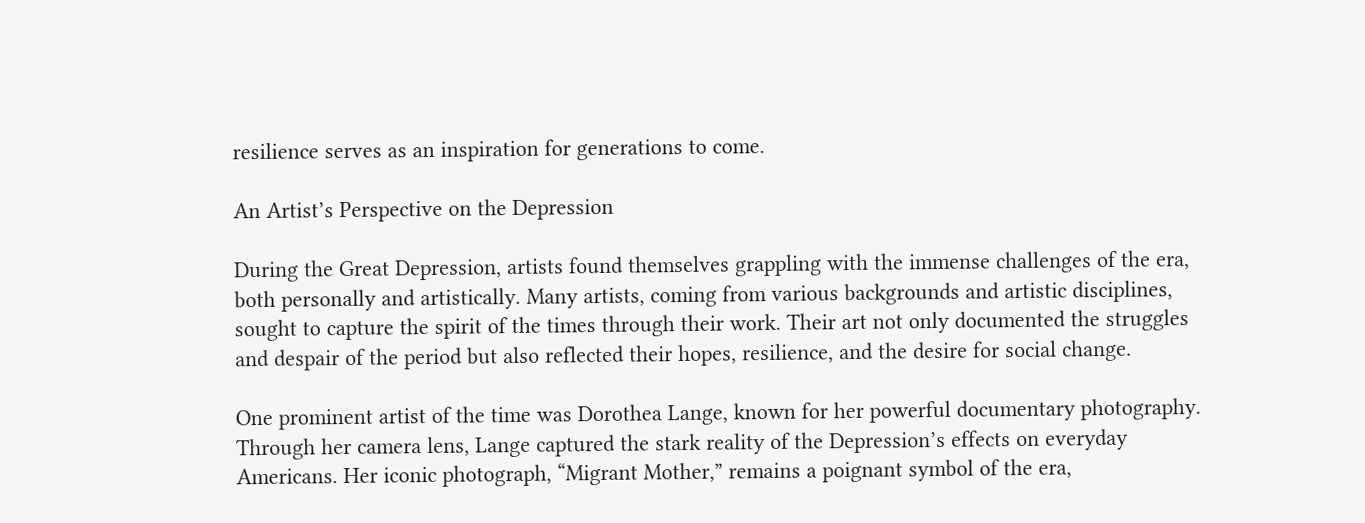resilience serves as an inspiration for generations to come.

An Artist’s Perspective on the Depression

During the Great Depression, artists found themselves grappling with the immense challenges of the era, both personally and artistically. Many artists, coming from various backgrounds and artistic disciplines, sought to capture the spirit of the times through their work. Their art not only documented the struggles and despair of the period but also reflected their hopes, resilience, and the desire for social change.

One prominent artist of the time was Dorothea Lange, known for her powerful documentary photography. Through her camera lens, Lange captured the stark reality of the Depression’s effects on everyday Americans. Her iconic photograph, “Migrant Mother,” remains a poignant symbol of the era,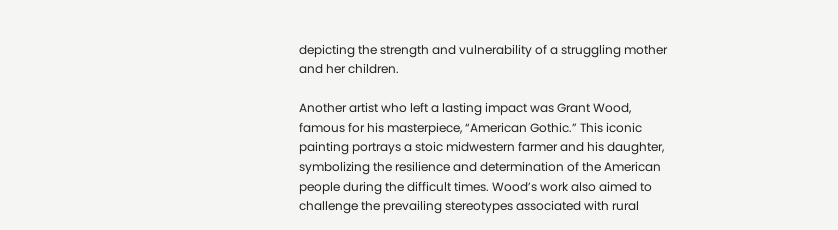depicting the strength and vulnerability of a struggling mother and her children.

Another artist who left a lasting impact was Grant Wood, famous for his masterpiece, “American Gothic.” This iconic painting portrays a stoic midwestern farmer and his daughter, symbolizing the resilience and determination of the American people during the difficult times. Wood’s work also aimed to challenge the prevailing stereotypes associated with rural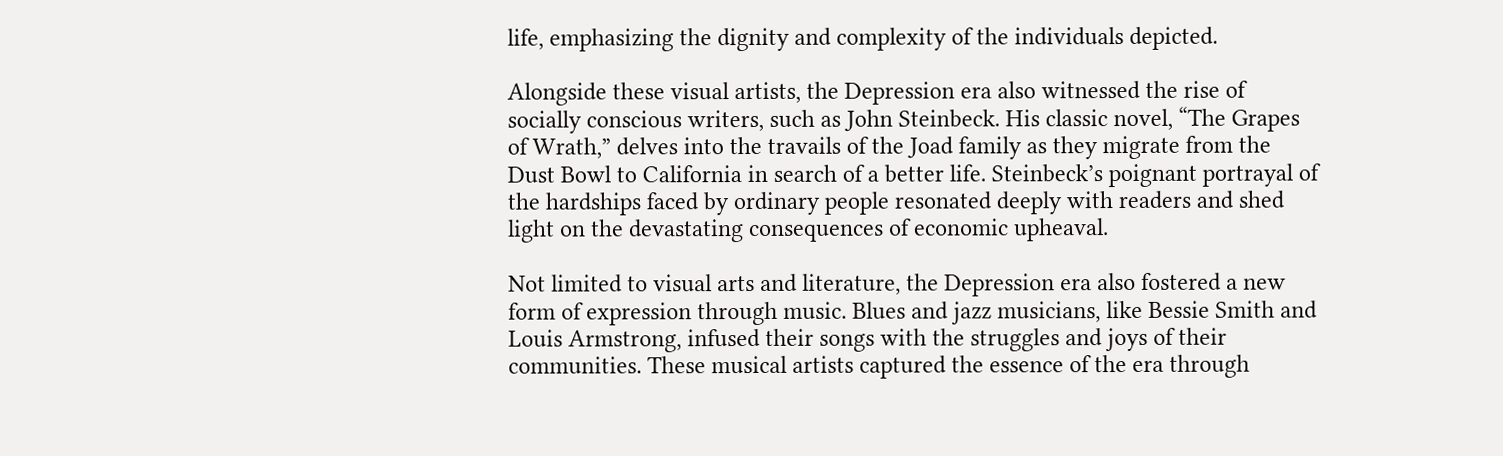life, emphasizing the dignity and complexity of the individuals depicted.

Alongside these visual artists, the Depression era also witnessed the rise of socially conscious writers, such as John Steinbeck. His classic novel, “The Grapes of Wrath,” delves into the travails of the Joad family as they migrate from the Dust Bowl to California in search of a better life. Steinbeck’s poignant portrayal of the hardships faced by ordinary people resonated deeply with readers and shed light on the devastating consequences of economic upheaval.

Not limited to visual arts and literature, the Depression era also fostered a new form of expression through music. Blues and jazz musicians, like Bessie Smith and Louis Armstrong, infused their songs with the struggles and joys of their communities. These musical artists captured the essence of the era through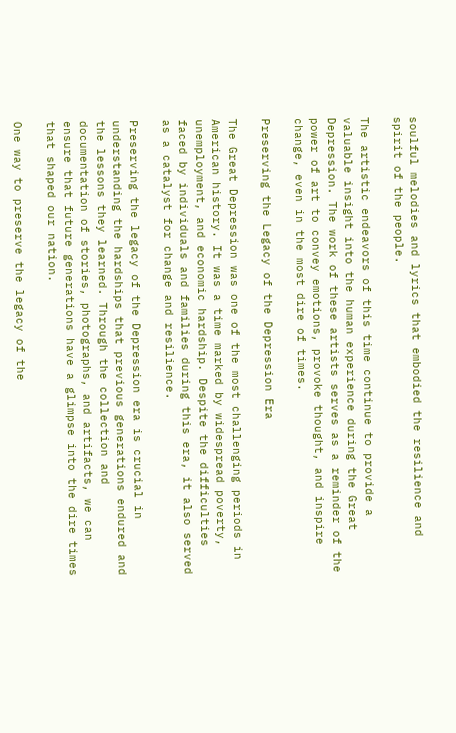soulful melodies and lyrics that embodied the resilience and spirit of the people.

The artistic endeavors of this time continue to provide a valuable insight into the human experience during the Great Depression. The work of these artists serves as a reminder of the power of art to convey emotions, provoke thought, and inspire change, even in the most dire of times.

Preserving the Legacy of the Depression Era

The Great Depression was one of the most challenging periods in American history. It was a time marked by widespread poverty, unemployment, and economic hardship. Despite the difficulties faced by individuals and families during this era, it also served as a catalyst for change and resilience.

Preserving the legacy of the Depression era is crucial in understanding the hardships that previous generations endured and the lessons they learned. Through the collection and documentation of stories, photographs, and artifacts, we can ensure that future generations have a glimpse into the dire times that shaped our nation.

One way to preserve the legacy of the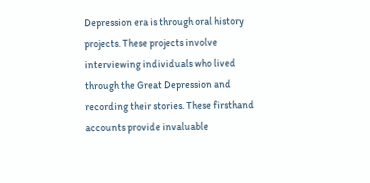Depression era is through oral history projects. These projects involve interviewing individuals who lived through the Great Depression and recording their stories. These firsthand accounts provide invaluable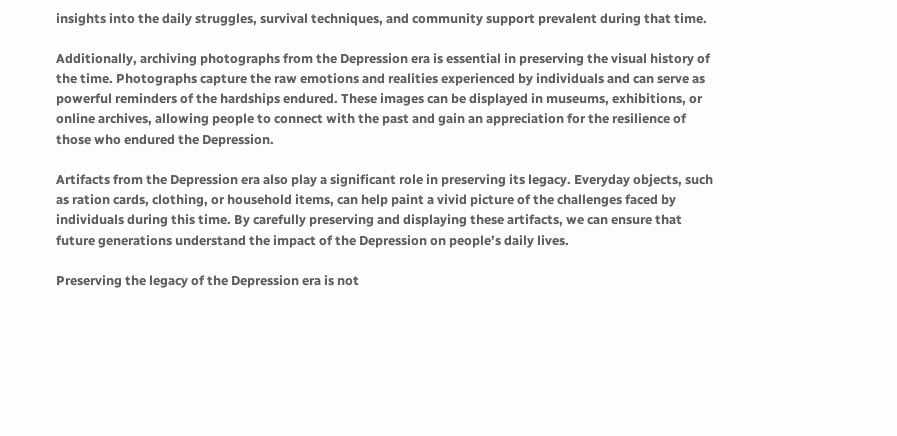insights into the daily struggles, survival techniques, and community support prevalent during that time.

Additionally, archiving photographs from the Depression era is essential in preserving the visual history of the time. Photographs capture the raw emotions and realities experienced by individuals and can serve as powerful reminders of the hardships endured. These images can be displayed in museums, exhibitions, or online archives, allowing people to connect with the past and gain an appreciation for the resilience of those who endured the Depression.

Artifacts from the Depression era also play a significant role in preserving its legacy. Everyday objects, such as ration cards, clothing, or household items, can help paint a vivid picture of the challenges faced by individuals during this time. By carefully preserving and displaying these artifacts, we can ensure that future generations understand the impact of the Depression on people’s daily lives.

Preserving the legacy of the Depression era is not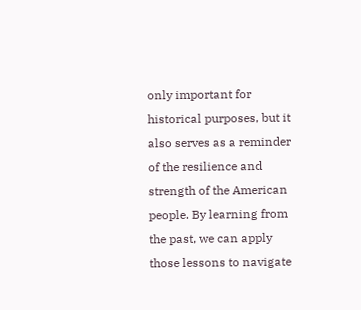only important for historical purposes, but it also serves as a reminder of the resilience and strength of the American people. By learning from the past, we can apply those lessons to navigate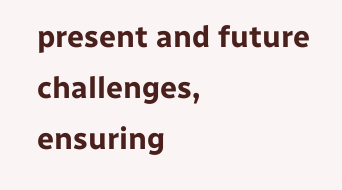present and future challenges, ensuring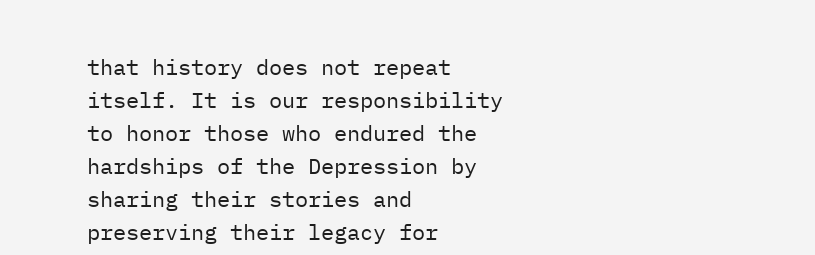that history does not repeat itself. It is our responsibility to honor those who endured the hardships of the Depression by sharing their stories and preserving their legacy for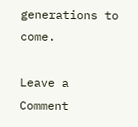generations to come.

Leave a Comment